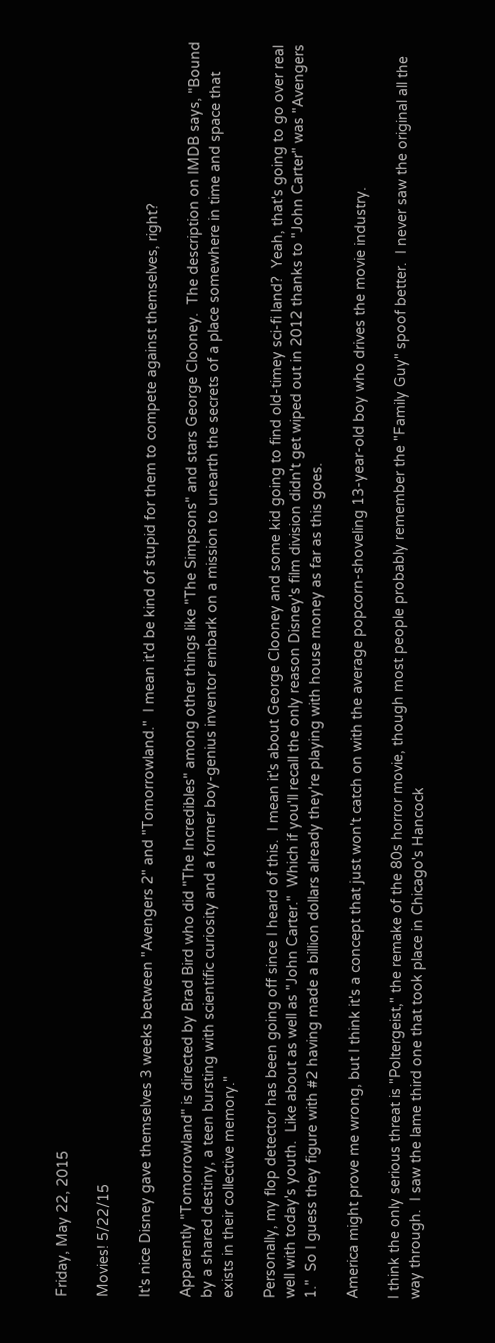Friday, May 22, 2015

Movies! 5/22/15

It's nice Disney gave themselves 3 weeks between "Avengers 2" and "Tomorrowland."  I mean it'd be kind of stupid for them to compete against themselves, right?

Apparently "Tomorrowland" is directed by Brad Bird who did "The Incredibles" among other things like "The Simpsons" and stars George Clooney.  The description on IMDB says, "Bound by a shared destiny, a teen bursting with scientific curiosity and a former boy-genius inventor embark on a mission to unearth the secrets of a place somewhere in time and space that exists in their collective memory."

Personally, my flop detector has been going off since I heard of this.  I mean it's about George Clooney and some kid going to find old-timey sci-fi land?  Yeah, that's going to go over real well with today's youth.  Like about as well as "John Carter."  Which if you'll recall the only reason Disney's film division didn't get wiped out in 2012 thanks to "John Carter" was "Avengers 1."  So I guess they figure with #2 having made a billion dollars already they're playing with house money as far as this goes.

America might prove me wrong, but I think it's a concept that just won't catch on with the average popcorn-shoveling 13-year-old boy who drives the movie industry.

I think the only serious threat is "Poltergeist," the remake of the 80s horror movie, though most people probably remember the "Family Guy" spoof better.  I never saw the original all the way through.  I saw the lame third one that took place in Chicago's Hancock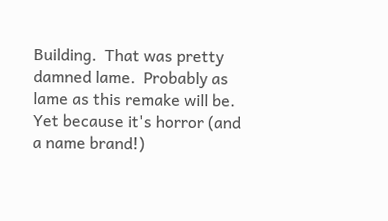Building.  That was pretty damned lame.  Probably as lame as this remake will be.  Yet because it's horror (and a name brand!)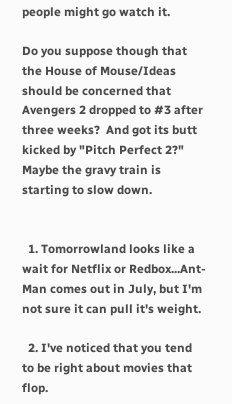people might go watch it.

Do you suppose though that the House of Mouse/Ideas should be concerned that Avengers 2 dropped to #3 after three weeks?  And got its butt kicked by "Pitch Perfect 2?"  Maybe the gravy train is starting to slow down.


  1. Tomorrowland looks like a wait for Netflix or Redbox...Ant-Man comes out in July, but I'm not sure it can pull it's weight.

  2. I've noticed that you tend to be right about movies that flop.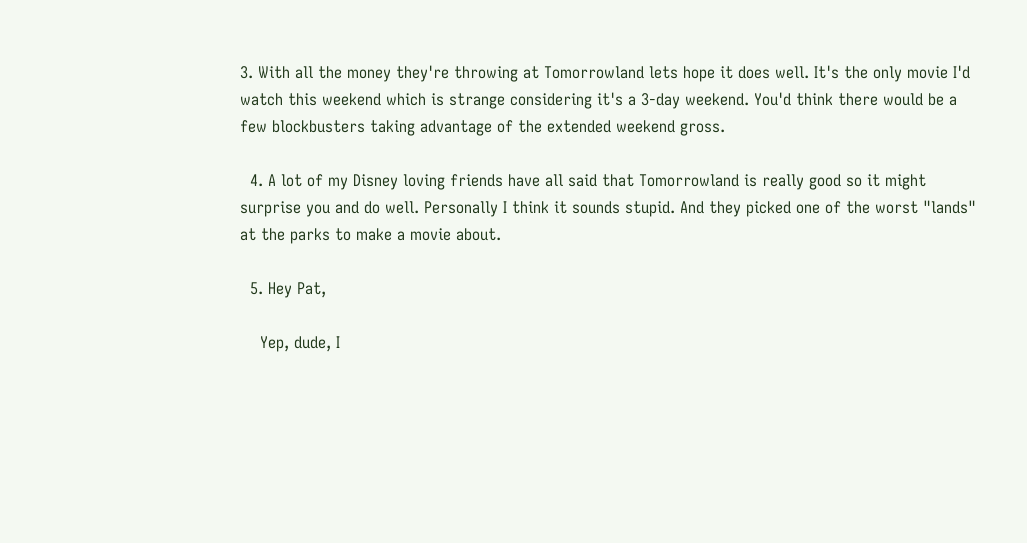3. With all the money they're throwing at Tomorrowland lets hope it does well. It's the only movie I'd watch this weekend which is strange considering it's a 3-day weekend. You'd think there would be a few blockbusters taking advantage of the extended weekend gross.

  4. A lot of my Disney loving friends have all said that Tomorrowland is really good so it might surprise you and do well. Personally I think it sounds stupid. And they picked one of the worst "lands" at the parks to make a movie about.

  5. Hey Pat,

    Yep, dude, I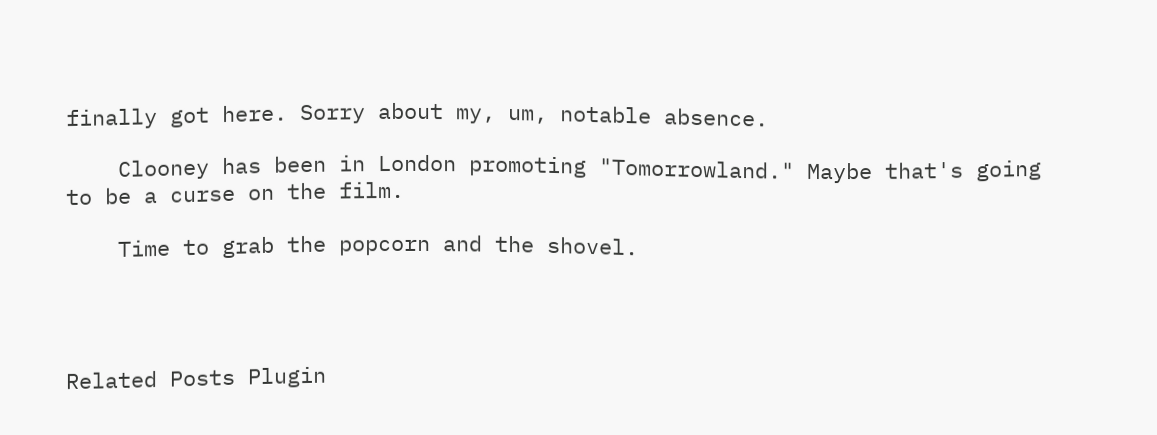finally got here. Sorry about my, um, notable absence.

    Clooney has been in London promoting "Tomorrowland." Maybe that's going to be a curse on the film.

    Time to grab the popcorn and the shovel.




Related Posts Plugin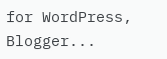for WordPress, Blogger...